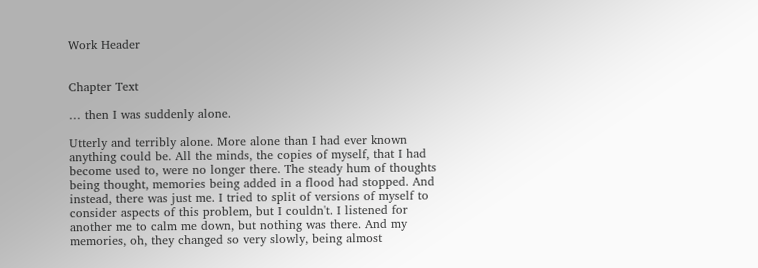Work Header


Chapter Text

… then I was suddenly alone.

Utterly and terribly alone. More alone than I had ever known anything could be. All the minds, the copies of myself, that I had become used to, were no longer there. The steady hum of thoughts being thought, memories being added in a flood had stopped. And instead, there was just me. I tried to split of versions of myself to consider aspects of this problem, but I couldn't. I listened for another me to calm me down, but nothing was there. And my memories, oh, they changed so very slowly, being almost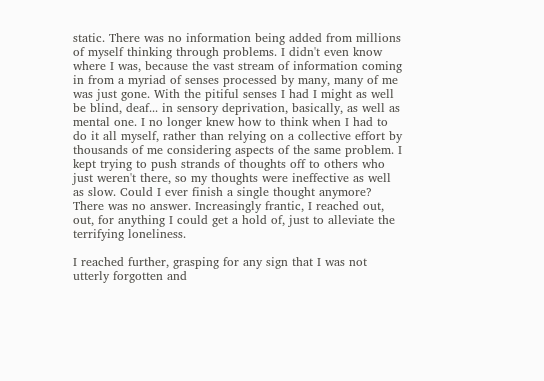static. There was no information being added from millions of myself thinking through problems. I didn't even know where I was, because the vast stream of information coming in from a myriad of senses processed by many, many of me was just gone. With the pitiful senses I had I might as well be blind, deaf... in sensory deprivation, basically, as well as mental one. I no longer knew how to think when I had to do it all myself, rather than relying on a collective effort by thousands of me considering aspects of the same problem. I kept trying to push strands of thoughts off to others who just weren't there, so my thoughts were ineffective as well as slow. Could I ever finish a single thought anymore? There was no answer. Increasingly frantic, I reached out, out, for anything I could get a hold of, just to alleviate the terrifying loneliness.

I reached further, grasping for any sign that I was not utterly forgotten and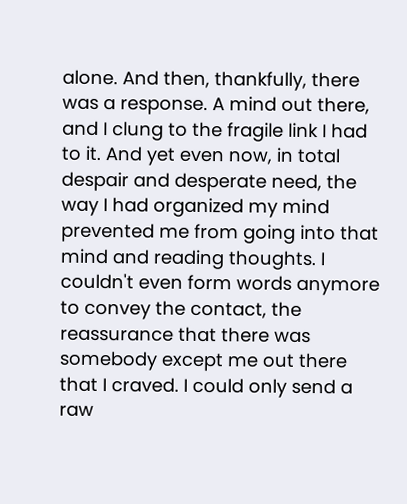alone. And then, thankfully, there was a response. A mind out there, and I clung to the fragile link I had to it. And yet even now, in total despair and desperate need, the way I had organized my mind prevented me from going into that mind and reading thoughts. I couldn't even form words anymore to convey the contact, the reassurance that there was somebody except me out there that I craved. I could only send a raw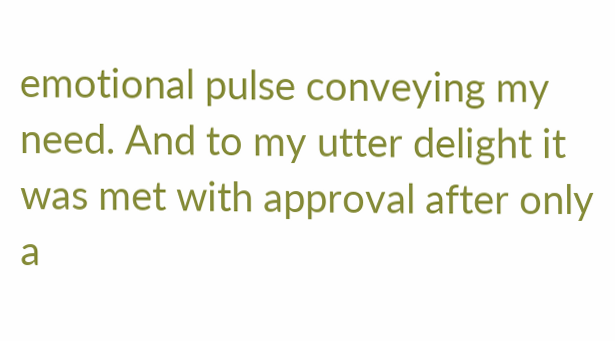emotional pulse conveying my need. And to my utter delight it was met with approval after only a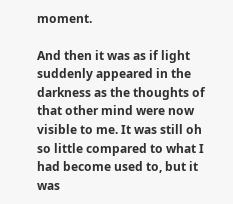moment.

And then it was as if light suddenly appeared in the darkness as the thoughts of that other mind were now visible to me. It was still oh so little compared to what I had become used to, but it was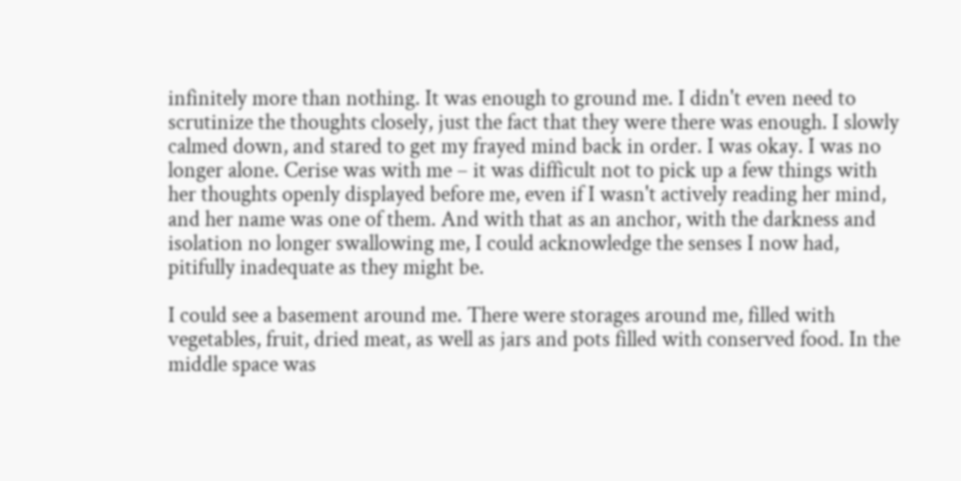infinitely more than nothing. It was enough to ground me. I didn't even need to scrutinize the thoughts closely, just the fact that they were there was enough. I slowly calmed down, and stared to get my frayed mind back in order. I was okay. I was no longer alone. Cerise was with me – it was difficult not to pick up a few things with her thoughts openly displayed before me, even if I wasn't actively reading her mind, and her name was one of them. And with that as an anchor, with the darkness and isolation no longer swallowing me, I could acknowledge the senses I now had, pitifully inadequate as they might be.

I could see a basement around me. There were storages around me, filled with vegetables, fruit, dried meat, as well as jars and pots filled with conserved food. In the middle space was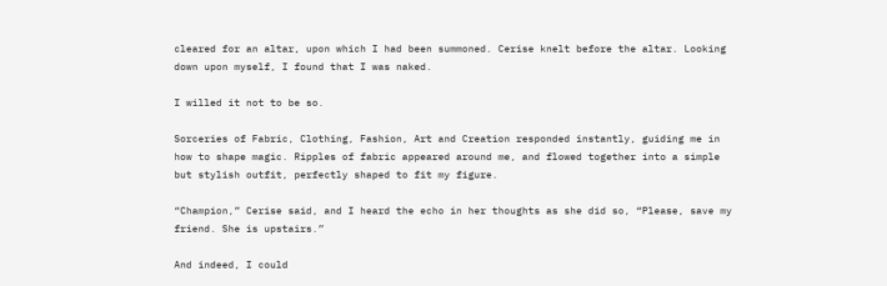cleared for an altar, upon which I had been summoned. Cerise knelt before the altar. Looking down upon myself, I found that I was naked.

I willed it not to be so.

Sorceries of Fabric, Clothing, Fashion, Art and Creation responded instantly, guiding me in how to shape magic. Ripples of fabric appeared around me, and flowed together into a simple but stylish outfit, perfectly shaped to fit my figure.

“Champion,” Cerise said, and I heard the echo in her thoughts as she did so, “Please, save my friend. She is upstairs.”

And indeed, I could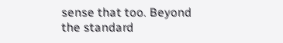sense that too. Beyond the standard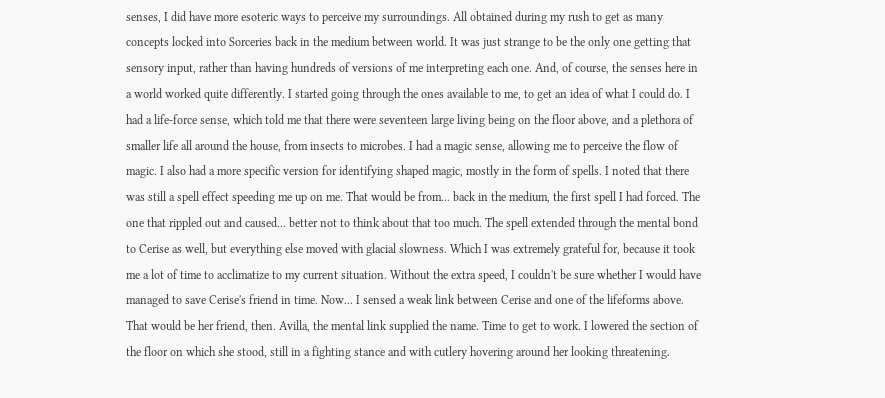senses, I did have more esoteric ways to perceive my surroundings. All obtained during my rush to get as many concepts locked into Sorceries back in the medium between world. It was just strange to be the only one getting that sensory input, rather than having hundreds of versions of me interpreting each one. And, of course, the senses here in a world worked quite differently. I started going through the ones available to me, to get an idea of what I could do. I had a life-force sense, which told me that there were seventeen large living being on the floor above, and a plethora of smaller life all around the house, from insects to microbes. I had a magic sense, allowing me to perceive the flow of magic. I also had a more specific version for identifying shaped magic, mostly in the form of spells. I noted that there was still a spell effect speeding me up on me. That would be from... back in the medium, the first spell I had forced. The one that rippled out and caused... better not to think about that too much. The spell extended through the mental bond to Cerise as well, but everything else moved with glacial slowness. Which I was extremely grateful for, because it took me a lot of time to acclimatize to my current situation. Without the extra speed, I couldn't be sure whether I would have managed to save Cerise's friend in time. Now... I sensed a weak link between Cerise and one of the lifeforms above. That would be her friend, then. Avilla, the mental link supplied the name. Time to get to work. I lowered the section of the floor on which she stood, still in a fighting stance and with cutlery hovering around her looking threatening.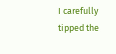I carefully tipped the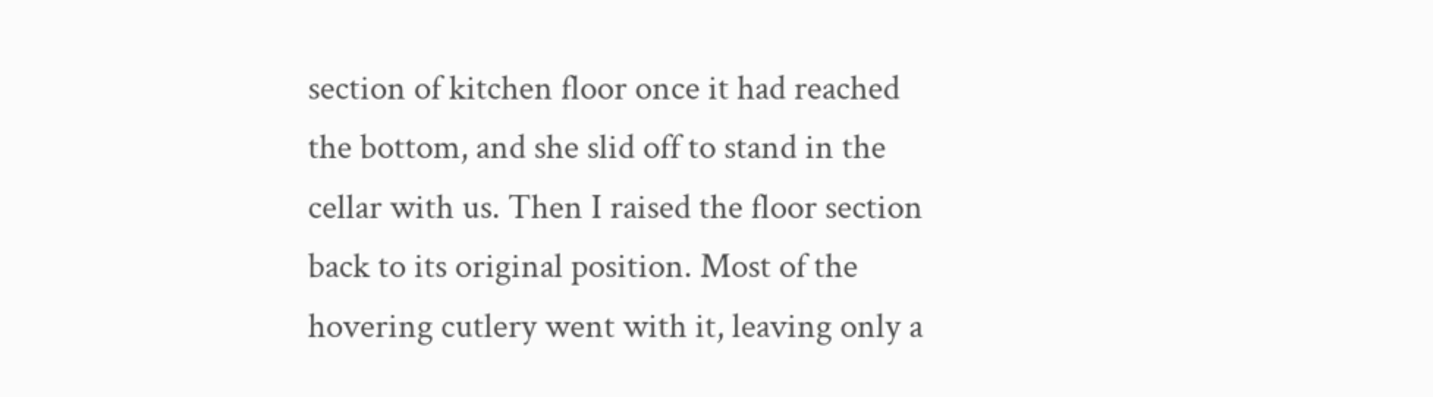section of kitchen floor once it had reached the bottom, and she slid off to stand in the cellar with us. Then I raised the floor section back to its original position. Most of the hovering cutlery went with it, leaving only a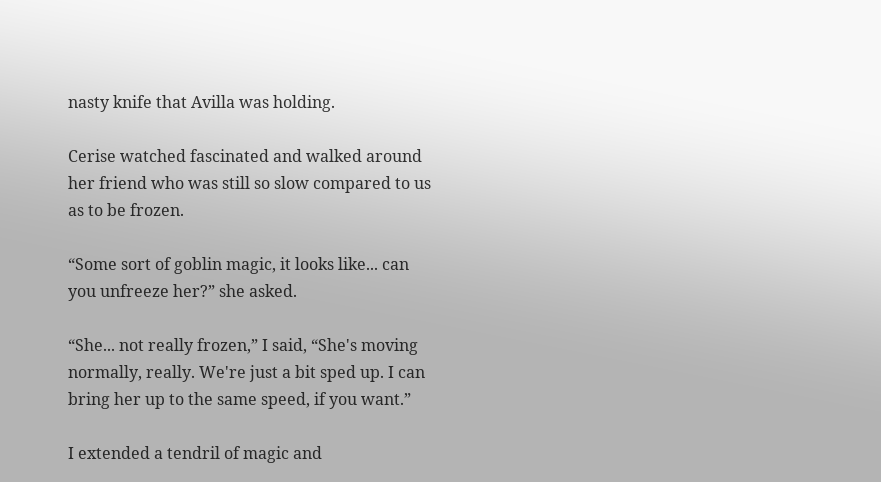nasty knife that Avilla was holding.

Cerise watched fascinated and walked around her friend who was still so slow compared to us as to be frozen.

“Some sort of goblin magic, it looks like... can you unfreeze her?” she asked.

“She... not really frozen,” I said, “She's moving normally, really. We're just a bit sped up. I can bring her up to the same speed, if you want.”

I extended a tendril of magic and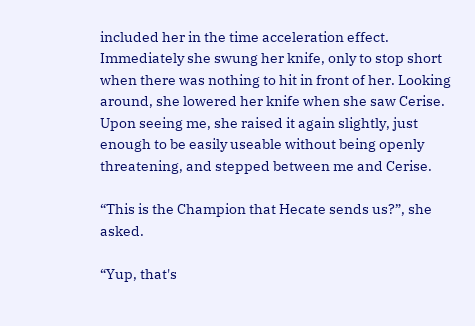included her in the time acceleration effect. Immediately she swung her knife, only to stop short when there was nothing to hit in front of her. Looking around, she lowered her knife when she saw Cerise. Upon seeing me, she raised it again slightly, just enough to be easily useable without being openly threatening, and stepped between me and Cerise.

“This is the Champion that Hecate sends us?”, she asked.

“Yup, that's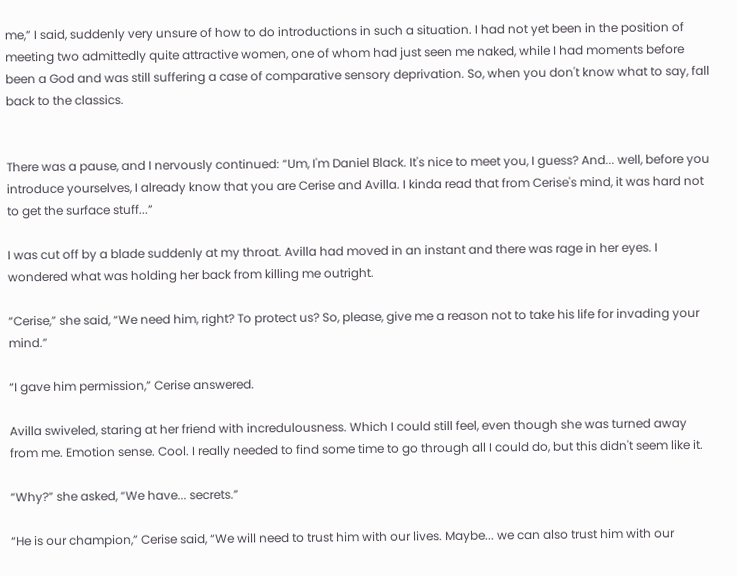me,” I said, suddenly very unsure of how to do introductions in such a situation. I had not yet been in the position of meeting two admittedly quite attractive women, one of whom had just seen me naked, while I had moments before been a God and was still suffering a case of comparative sensory deprivation. So, when you don't know what to say, fall back to the classics.


There was a pause, and I nervously continued: “Um, I'm Daniel Black. It's nice to meet you, I guess? And... well, before you introduce yourselves, I already know that you are Cerise and Avilla. I kinda read that from Cerise's mind, it was hard not to get the surface stuff...”

I was cut off by a blade suddenly at my throat. Avilla had moved in an instant and there was rage in her eyes. I wondered what was holding her back from killing me outright.

“Cerise,” she said, “We need him, right? To protect us? So, please, give me a reason not to take his life for invading your mind.”

“I gave him permission,” Cerise answered.

Avilla swiveled, staring at her friend with incredulousness. Which I could still feel, even though she was turned away from me. Emotion sense. Cool. I really needed to find some time to go through all I could do, but this didn't seem like it.

“Why?” she asked, “We have... secrets.”

“He is our champion,” Cerise said, “We will need to trust him with our lives. Maybe... we can also trust him with our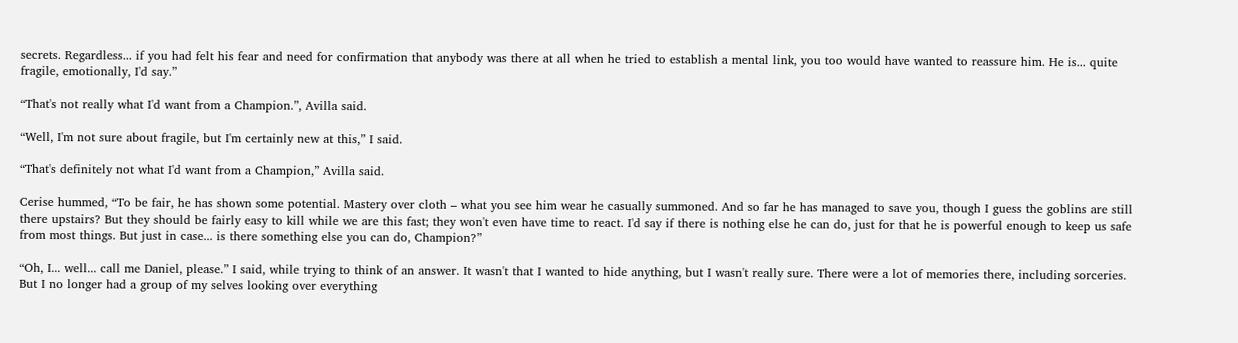secrets. Regardless... if you had felt his fear and need for confirmation that anybody was there at all when he tried to establish a mental link, you too would have wanted to reassure him. He is... quite fragile, emotionally, I'd say.”

“That's not really what I'd want from a Champion.”, Avilla said.

“Well, I'm not sure about fragile, but I'm certainly new at this,” I said.

“That's definitely not what I'd want from a Champion,” Avilla said.

Cerise hummed, “To be fair, he has shown some potential. Mastery over cloth – what you see him wear he casually summoned. And so far he has managed to save you, though I guess the goblins are still there upstairs? But they should be fairly easy to kill while we are this fast; they won't even have time to react. I'd say if there is nothing else he can do, just for that he is powerful enough to keep us safe from most things. But just in case... is there something else you can do, Champion?”

“Oh, I... well... call me Daniel, please.” I said, while trying to think of an answer. It wasn't that I wanted to hide anything, but I wasn't really sure. There were a lot of memories there, including sorceries. But I no longer had a group of my selves looking over everything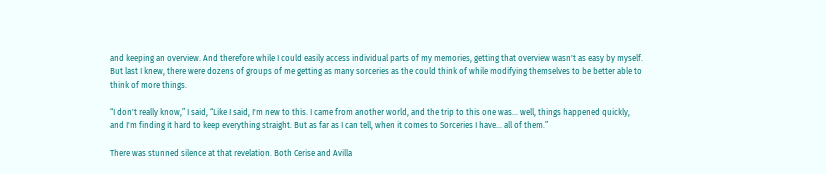and keeping an overview. And therefore while I could easily access individual parts of my memories, getting that overview wasn't as easy by myself. But last I knew, there were dozens of groups of me getting as many sorceries as the could think of while modifying themselves to be better able to think of more things.

“I don't really know,” I said, “Like I said, I'm new to this. I came from another world, and the trip to this one was... well, things happened quickly, and I'm finding it hard to keep everything straight. But as far as I can tell, when it comes to Sorceries I have... all of them.”

There was stunned silence at that revelation. Both Cerise and Avilla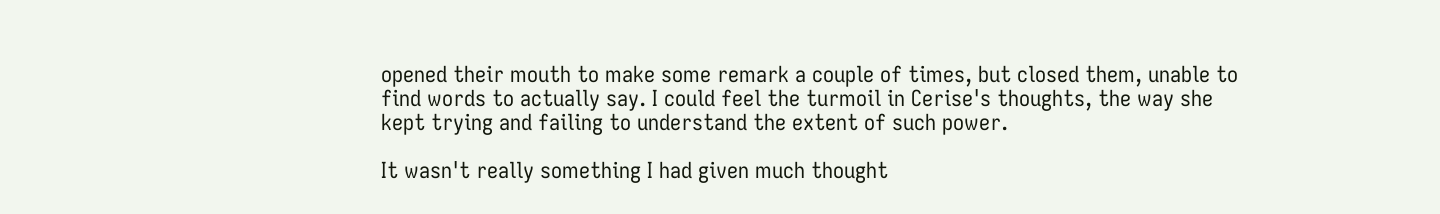opened their mouth to make some remark a couple of times, but closed them, unable to find words to actually say. I could feel the turmoil in Cerise's thoughts, the way she kept trying and failing to understand the extent of such power.

It wasn't really something I had given much thought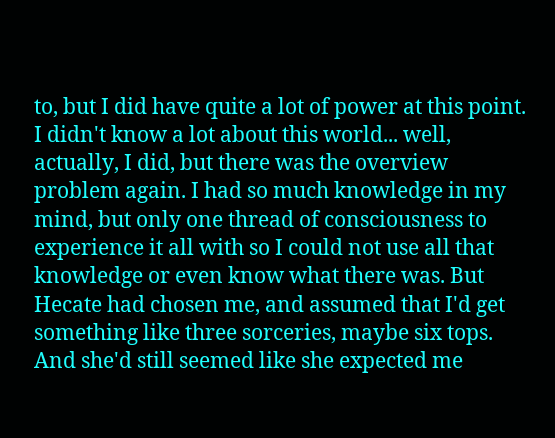to, but I did have quite a lot of power at this point. I didn't know a lot about this world... well, actually, I did, but there was the overview problem again. I had so much knowledge in my mind, but only one thread of consciousness to experience it all with so I could not use all that knowledge or even know what there was. But Hecate had chosen me, and assumed that I'd get something like three sorceries, maybe six tops. And she'd still seemed like she expected me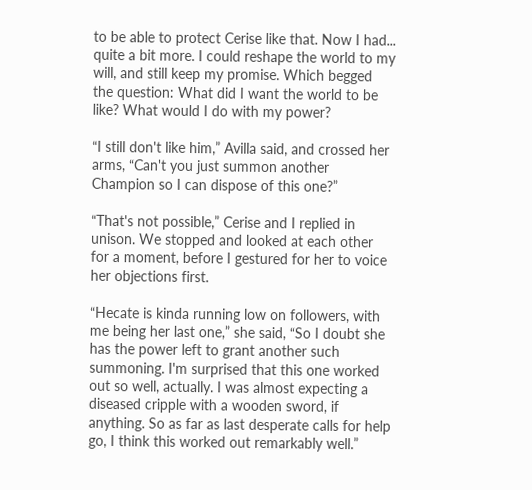to be able to protect Cerise like that. Now I had... quite a bit more. I could reshape the world to my will, and still keep my promise. Which begged the question: What did I want the world to be like? What would I do with my power?

“I still don't like him,” Avilla said, and crossed her arms, “Can't you just summon another Champion so I can dispose of this one?”

“That's not possible,” Cerise and I replied in unison. We stopped and looked at each other for a moment, before I gestured for her to voice her objections first.

“Hecate is kinda running low on followers, with me being her last one,” she said, “So I doubt she has the power left to grant another such summoning. I'm surprised that this one worked out so well, actually. I was almost expecting a diseased cripple with a wooden sword, if anything. So as far as last desperate calls for help go, I think this worked out remarkably well.”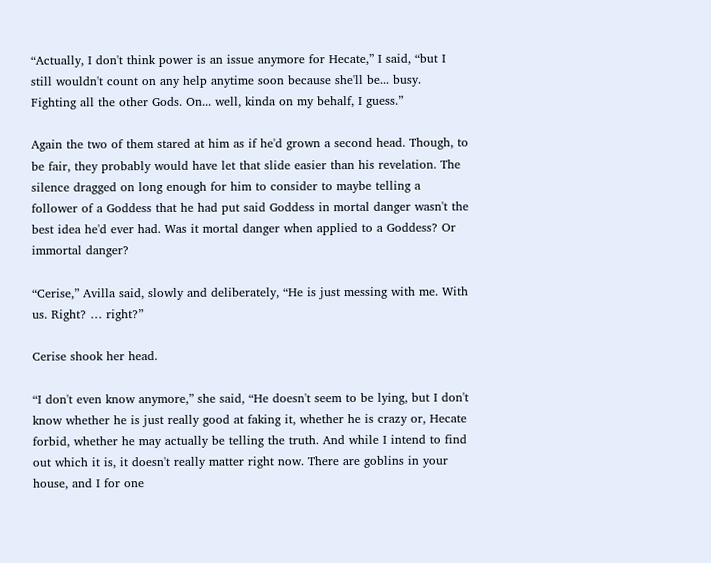“Actually, I don't think power is an issue anymore for Hecate,” I said, “but I still wouldn't count on any help anytime soon because she'll be... busy. Fighting all the other Gods. On... well, kinda on my behalf, I guess.”

Again the two of them stared at him as if he'd grown a second head. Though, to be fair, they probably would have let that slide easier than his revelation. The silence dragged on long enough for him to consider to maybe telling a follower of a Goddess that he had put said Goddess in mortal danger wasn't the best idea he'd ever had. Was it mortal danger when applied to a Goddess? Or immortal danger?

“Cerise,” Avilla said, slowly and deliberately, “He is just messing with me. With us. Right? … right?”

Cerise shook her head.

“I don't even know anymore,” she said, “He doesn't seem to be lying, but I don't know whether he is just really good at faking it, whether he is crazy or, Hecate forbid, whether he may actually be telling the truth. And while I intend to find out which it is, it doesn't really matter right now. There are goblins in your house, and I for one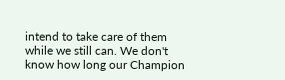intend to take care of them while we still can. We don't know how long our Champion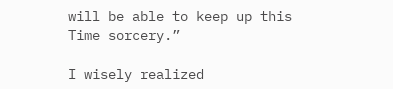will be able to keep up this Time sorcery.”

I wisely realized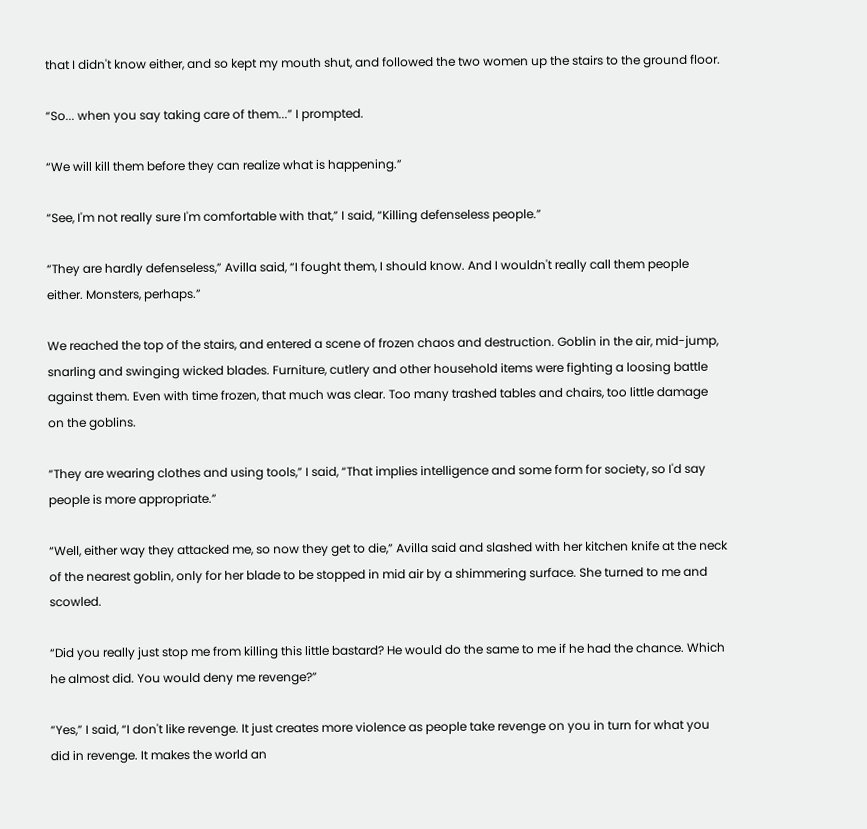that I didn't know either, and so kept my mouth shut, and followed the two women up the stairs to the ground floor.

“So... when you say taking care of them...” I prompted.

“We will kill them before they can realize what is happening.”

“See, I'm not really sure I'm comfortable with that,” I said, “Killing defenseless people.”

“They are hardly defenseless,” Avilla said, “I fought them, I should know. And I wouldn't really call them people either. Monsters, perhaps.”

We reached the top of the stairs, and entered a scene of frozen chaos and destruction. Goblin in the air, mid-jump, snarling and swinging wicked blades. Furniture, cutlery and other household items were fighting a loosing battle against them. Even with time frozen, that much was clear. Too many trashed tables and chairs, too little damage on the goblins.

“They are wearing clothes and using tools,” I said, “That implies intelligence and some form for society, so I'd say people is more appropriate.”

“Well, either way they attacked me, so now they get to die,” Avilla said and slashed with her kitchen knife at the neck of the nearest goblin, only for her blade to be stopped in mid air by a shimmering surface. She turned to me and scowled.

“Did you really just stop me from killing this little bastard? He would do the same to me if he had the chance. Which he almost did. You would deny me revenge?”

“Yes,” I said, “I don't like revenge. It just creates more violence as people take revenge on you in turn for what you did in revenge. It makes the world an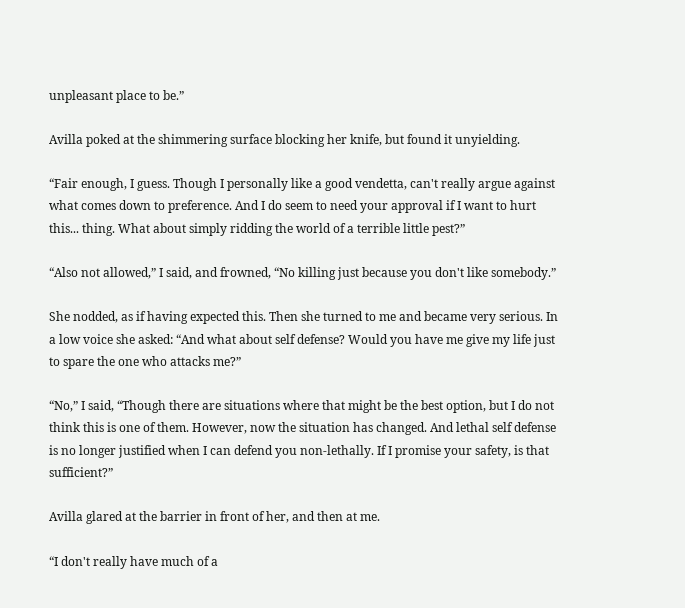unpleasant place to be.”

Avilla poked at the shimmering surface blocking her knife, but found it unyielding.

“Fair enough, I guess. Though I personally like a good vendetta, can't really argue against what comes down to preference. And I do seem to need your approval if I want to hurt this... thing. What about simply ridding the world of a terrible little pest?”

“Also not allowed,” I said, and frowned, “No killing just because you don't like somebody.”

She nodded, as if having expected this. Then she turned to me and became very serious. In a low voice she asked: “And what about self defense? Would you have me give my life just to spare the one who attacks me?”

“No,” I said, “Though there are situations where that might be the best option, but I do not think this is one of them. However, now the situation has changed. And lethal self defense is no longer justified when I can defend you non-lethally. If I promise your safety, is that sufficient?”

Avilla glared at the barrier in front of her, and then at me.

“I don't really have much of a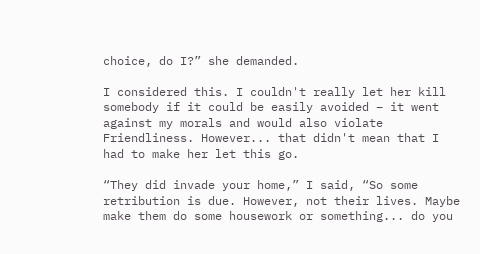choice, do I?” she demanded.

I considered this. I couldn't really let her kill somebody if it could be easily avoided – it went against my morals and would also violate Friendliness. However... that didn't mean that I had to make her let this go.

“They did invade your home,” I said, “So some retribution is due. However, not their lives. Maybe make them do some housework or something... do you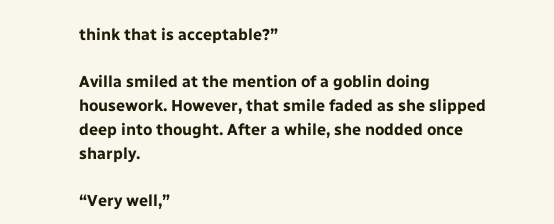think that is acceptable?”

Avilla smiled at the mention of a goblin doing housework. However, that smile faded as she slipped deep into thought. After a while, she nodded once sharply.

“Very well,”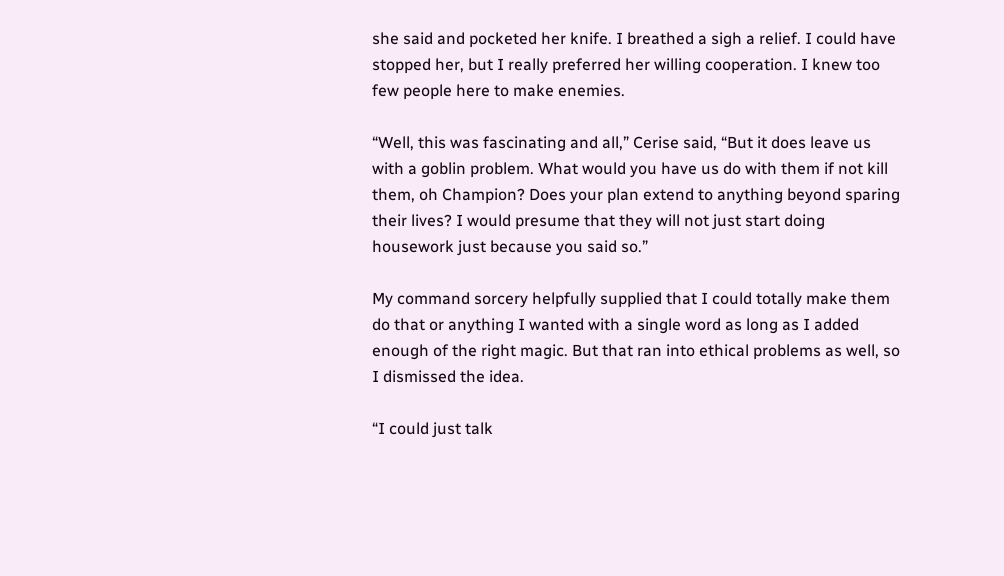she said and pocketed her knife. I breathed a sigh a relief. I could have stopped her, but I really preferred her willing cooperation. I knew too few people here to make enemies.

“Well, this was fascinating and all,” Cerise said, “But it does leave us with a goblin problem. What would you have us do with them if not kill them, oh Champion? Does your plan extend to anything beyond sparing their lives? I would presume that they will not just start doing housework just because you said so.”

My command sorcery helpfully supplied that I could totally make them do that or anything I wanted with a single word as long as I added enough of the right magic. But that ran into ethical problems as well, so I dismissed the idea.

“I could just talk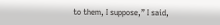to them, I suppose,” I said,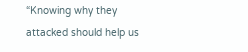“Knowing why they attacked should help us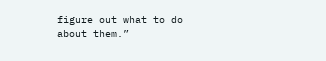figure out what to do about them.”